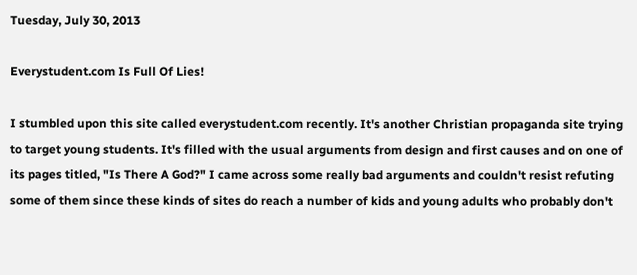Tuesday, July 30, 2013

Everystudent.com Is Full Of Lies!

I stumbled upon this site called everystudent.com recently. It's another Christian propaganda site trying to target young students. It's filled with the usual arguments from design and first causes and on one of its pages titled, "Is There A God?" I came across some really bad arguments and couldn't resist refuting some of them since these kinds of sites do reach a number of kids and young adults who probably don't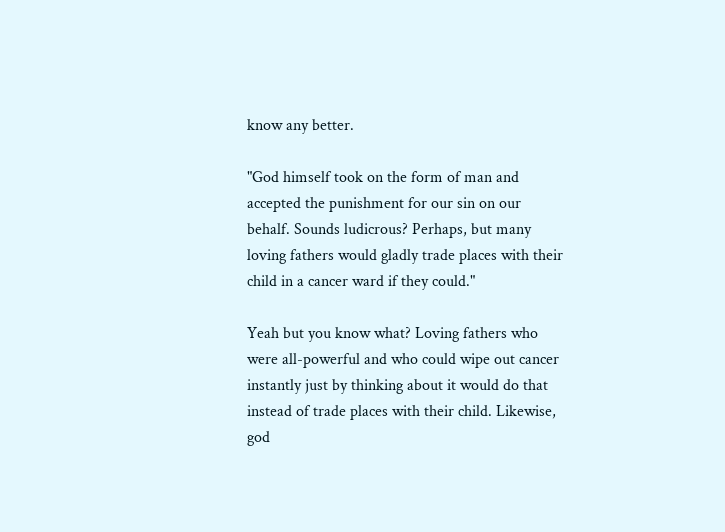know any better.

"God himself took on the form of man and accepted the punishment for our sin on our behalf. Sounds ludicrous? Perhaps, but many loving fathers would gladly trade places with their child in a cancer ward if they could."

Yeah but you know what? Loving fathers who were all-powerful and who could wipe out cancer instantly just by thinking about it would do that instead of trade places with their child. Likewise, god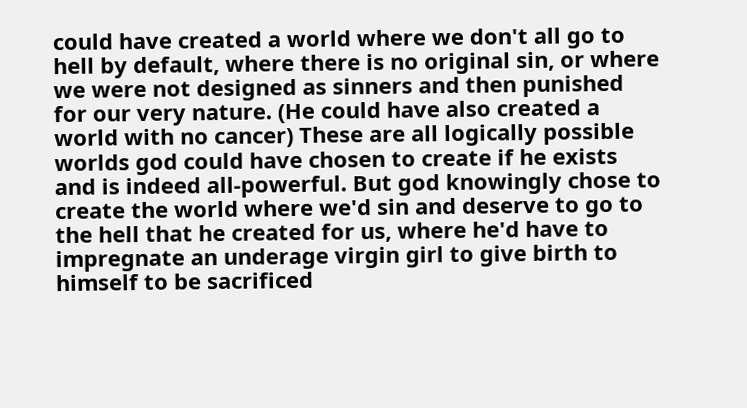could have created a world where we don't all go to hell by default, where there is no original sin, or where we were not designed as sinners and then punished for our very nature. (He could have also created a world with no cancer) These are all logically possible worlds god could have chosen to create if he exists and is indeed all-powerful. But god knowingly chose to create the world where we'd sin and deserve to go to the hell that he created for us, where he'd have to impregnate an underage virgin girl to give birth to himself to be sacrificed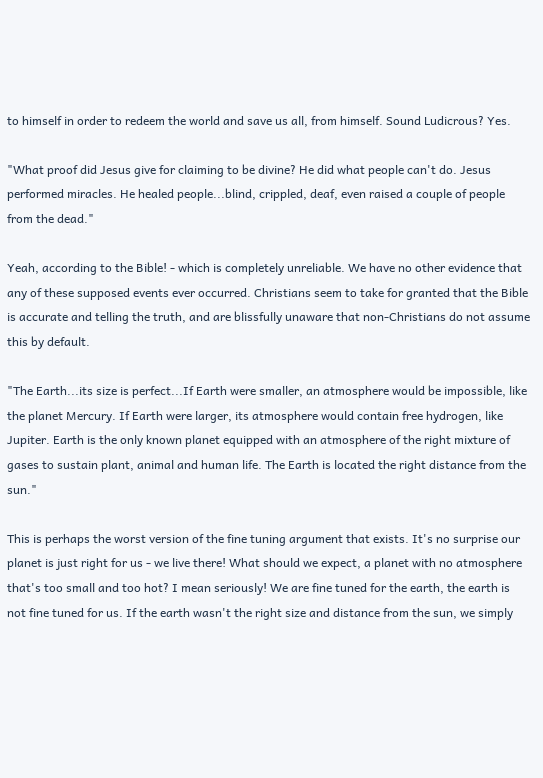to himself in order to redeem the world and save us all, from himself. Sound Ludicrous? Yes.

"What proof did Jesus give for claiming to be divine? He did what people can't do. Jesus performed miracles. He healed people...blind, crippled, deaf, even raised a couple of people from the dead."

Yeah, according to the Bible! - which is completely unreliable. We have no other evidence that any of these supposed events ever occurred. Christians seem to take for granted that the Bible is accurate and telling the truth, and are blissfully unaware that non-Christians do not assume this by default.

"The Earth...its size is perfect...If Earth were smaller, an atmosphere would be impossible, like the planet Mercury. If Earth were larger, its atmosphere would contain free hydrogen, like Jupiter. Earth is the only known planet equipped with an atmosphere of the right mixture of gases to sustain plant, animal and human life. The Earth is located the right distance from the sun."

This is perhaps the worst version of the fine tuning argument that exists. It's no surprise our planet is just right for us - we live there! What should we expect, a planet with no atmosphere that's too small and too hot? I mean seriously! We are fine tuned for the earth, the earth is not fine tuned for us. If the earth wasn't the right size and distance from the sun, we simply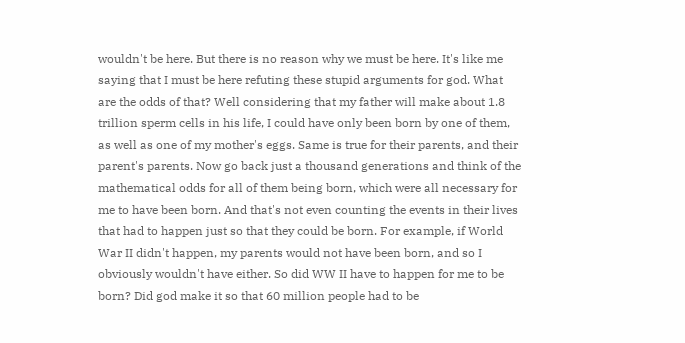wouldn't be here. But there is no reason why we must be here. It's like me saying that I must be here refuting these stupid arguments for god. What are the odds of that? Well considering that my father will make about 1.8 trillion sperm cells in his life, I could have only been born by one of them, as well as one of my mother's eggs. Same is true for their parents, and their parent's parents. Now go back just a thousand generations and think of the mathematical odds for all of them being born, which were all necessary for me to have been born. And that's not even counting the events in their lives that had to happen just so that they could be born. For example, if World War II didn't happen, my parents would not have been born, and so I obviously wouldn't have either. So did WW II have to happen for me to be born? Did god make it so that 60 million people had to be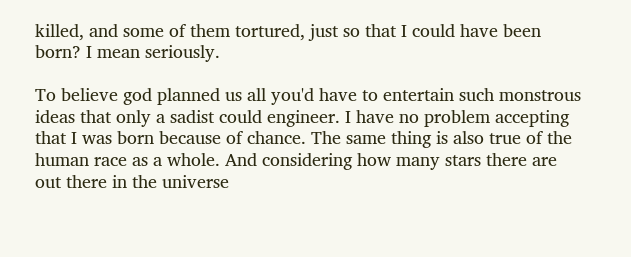killed, and some of them tortured, just so that I could have been born? I mean seriously.

To believe god planned us all you'd have to entertain such monstrous ideas that only a sadist could engineer. I have no problem accepting that I was born because of chance. The same thing is also true of the human race as a whole. And considering how many stars there are out there in the universe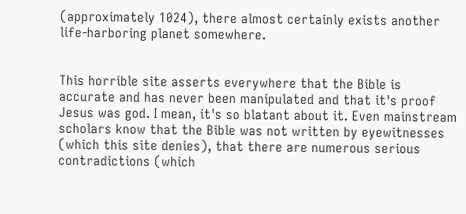(approximately 1024), there almost certainly exists another life-harboring planet somewhere.


This horrible site asserts everywhere that the Bible is accurate and has never been manipulated and that it's proof Jesus was god. I mean, it's so blatant about it. Even mainstream scholars know that the Bible was not written by eyewitnesses (which this site denies), that there are numerous serious contradictions (which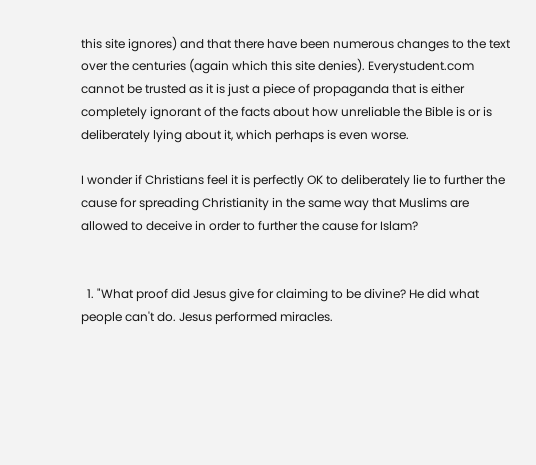this site ignores) and that there have been numerous changes to the text over the centuries (again which this site denies). Everystudent.com cannot be trusted as it is just a piece of propaganda that is either completely ignorant of the facts about how unreliable the Bible is or is deliberately lying about it, which perhaps is even worse.

I wonder if Christians feel it is perfectly OK to deliberately lie to further the cause for spreading Christianity in the same way that Muslims are allowed to deceive in order to further the cause for Islam?


  1. "What proof did Jesus give for claiming to be divine? He did what people can't do. Jesus performed miracles.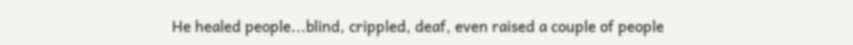He healed people...blind, crippled, deaf, even raised a couple of people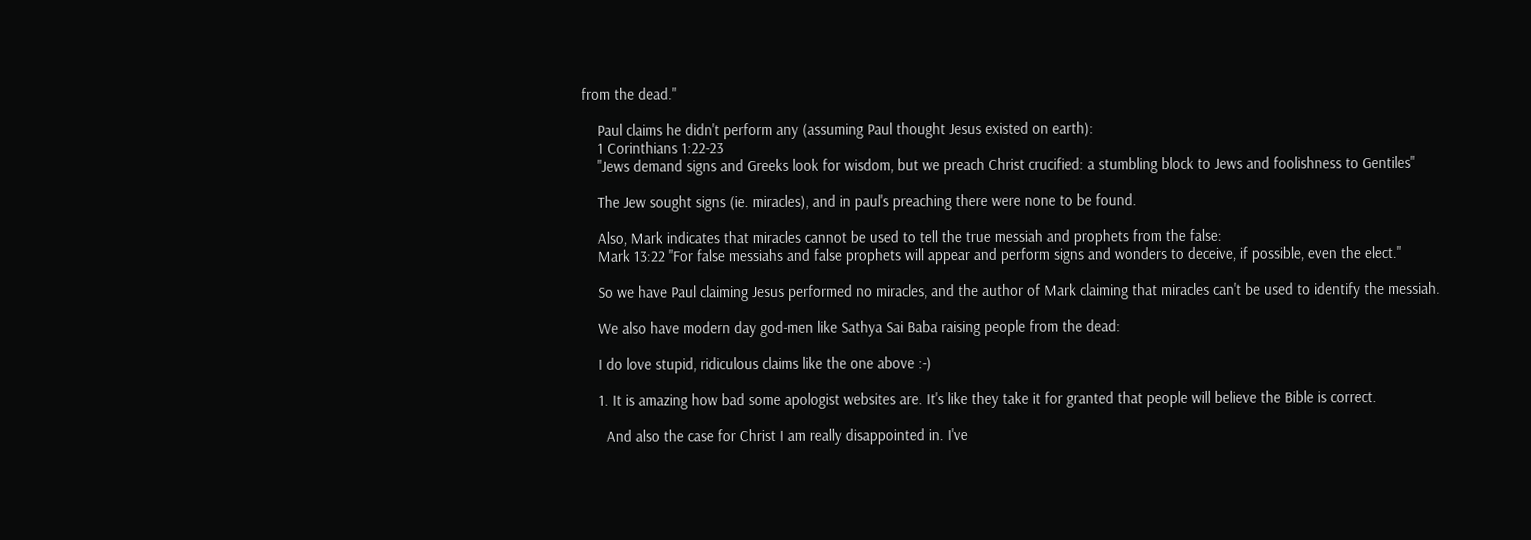from the dead."

    Paul claims he didn't perform any (assuming Paul thought Jesus existed on earth):
    1 Corinthians 1:22-23
    "Jews demand signs and Greeks look for wisdom, but we preach Christ crucified: a stumbling block to Jews and foolishness to Gentiles"

    The Jew sought signs (ie. miracles), and in paul's preaching there were none to be found.

    Also, Mark indicates that miracles cannot be used to tell the true messiah and prophets from the false:
    Mark 13:22 "For false messiahs and false prophets will appear and perform signs and wonders to deceive, if possible, even the elect."

    So we have Paul claiming Jesus performed no miracles, and the author of Mark claiming that miracles can't be used to identify the messiah.

    We also have modern day god-men like Sathya Sai Baba raising people from the dead:

    I do love stupid, ridiculous claims like the one above :-)

    1. It is amazing how bad some apologist websites are. It's like they take it for granted that people will believe the Bible is correct.

      And also the case for Christ I am really disappointed in. I've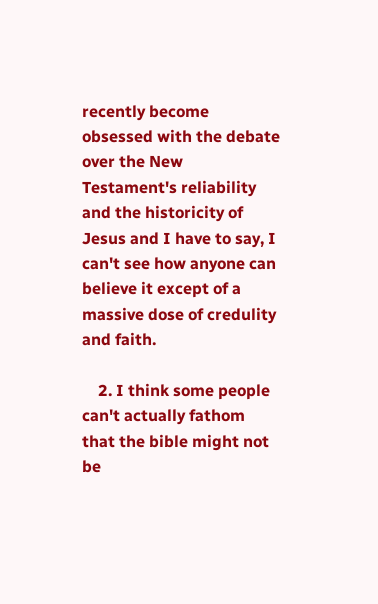recently become obsessed with the debate over the New Testament's reliability and the historicity of Jesus and I have to say, I can't see how anyone can believe it except of a massive dose of credulity and faith.

    2. I think some people can't actually fathom that the bible might not be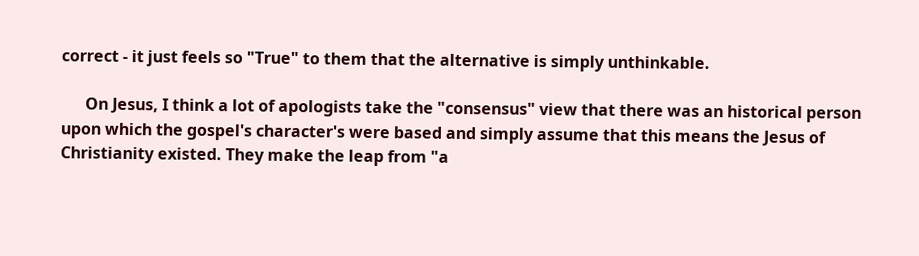correct - it just feels so "True" to them that the alternative is simply unthinkable.

      On Jesus, I think a lot of apologists take the "consensus" view that there was an historical person upon which the gospel's character's were based and simply assume that this means the Jesus of Christianity existed. They make the leap from "a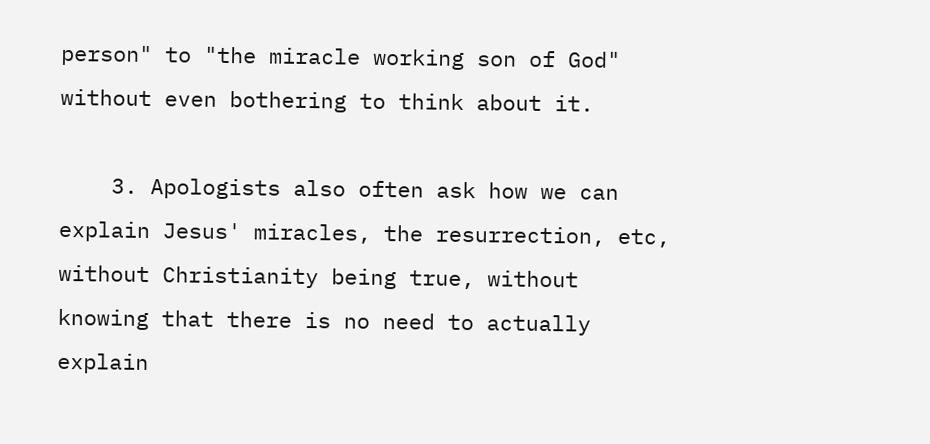person" to "the miracle working son of God" without even bothering to think about it.

    3. Apologists also often ask how we can explain Jesus' miracles, the resurrection, etc, without Christianity being true, without knowing that there is no need to actually explain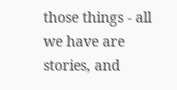those things - all we have are stories, and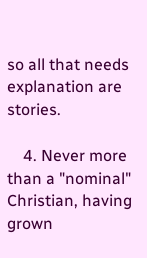so all that needs explanation are stories.

    4. Never more than a "nominal" Christian, having grown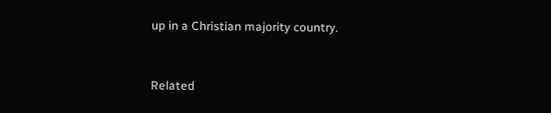up in a Christian majority country.



Related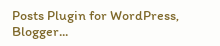Posts Plugin for WordPress, Blogger...